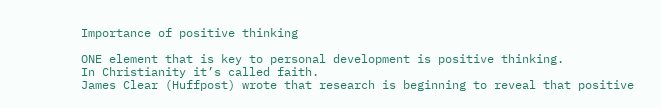Importance of positive thinking

ONE element that is key to personal development is positive thinking.
In Christianity it’s called faith.
James Clear (Huffpost) wrote that research is beginning to reveal that positive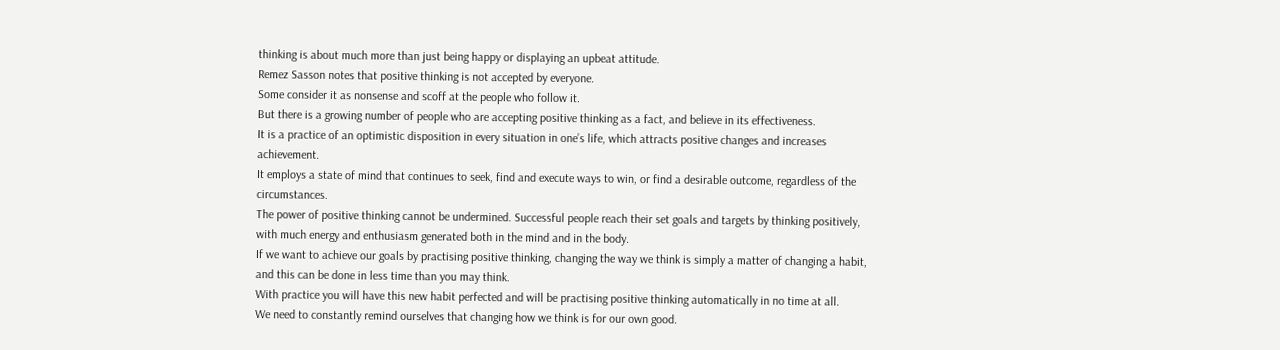thinking is about much more than just being happy or displaying an upbeat attitude.
Remez Sasson notes that positive thinking is not accepted by everyone.
Some consider it as nonsense and scoff at the people who follow it.
But there is a growing number of people who are accepting positive thinking as a fact, and believe in its effectiveness.
It is a practice of an optimistic disposition in every situation in one’s life, which attracts positive changes and increases achievement.
It employs a state of mind that continues to seek, find and execute ways to win, or find a desirable outcome, regardless of the circumstances.
The power of positive thinking cannot be undermined. Successful people reach their set goals and targets by thinking positively, with much energy and enthusiasm generated both in the mind and in the body.
If we want to achieve our goals by practising positive thinking, changing the way we think is simply a matter of changing a habit, and this can be done in less time than you may think.
With practice you will have this new habit perfected and will be practising positive thinking automatically in no time at all.
We need to constantly remind ourselves that changing how we think is for our own good.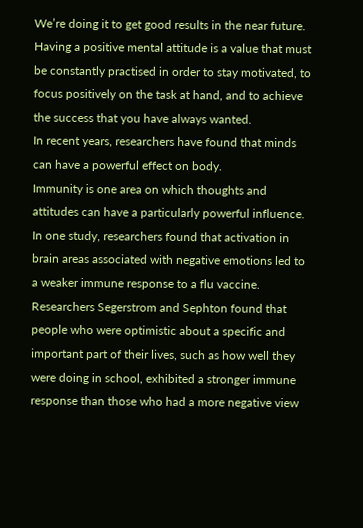We’re doing it to get good results in the near future.
Having a positive mental attitude is a value that must be constantly practised in order to stay motivated, to focus positively on the task at hand, and to achieve the success that you have always wanted.
In recent years, researchers have found that minds can have a powerful effect on body.
Immunity is one area on which thoughts and attitudes can have a particularly powerful influence.
In one study, researchers found that activation in brain areas associated with negative emotions led to a weaker immune response to a flu vaccine.
Researchers Segerstrom and Sephton found that people who were optimistic about a specific and important part of their lives, such as how well they were doing in school, exhibited a stronger immune response than those who had a more negative view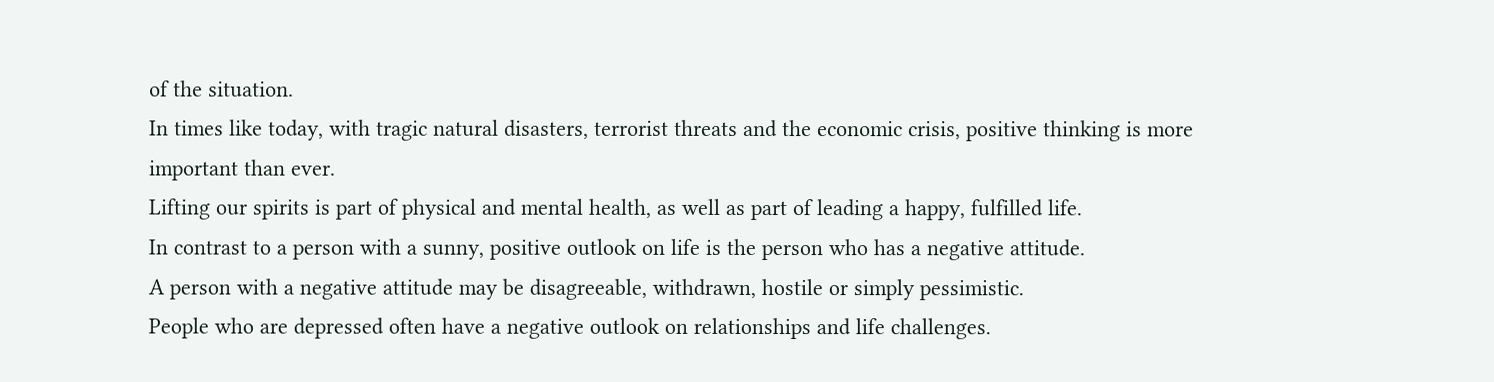of the situation.
In times like today, with tragic natural disasters, terrorist threats and the economic crisis, positive thinking is more important than ever.
Lifting our spirits is part of physical and mental health, as well as part of leading a happy, fulfilled life.
In contrast to a person with a sunny, positive outlook on life is the person who has a negative attitude.
A person with a negative attitude may be disagreeable, withdrawn, hostile or simply pessimistic.
People who are depressed often have a negative outlook on relationships and life challenges.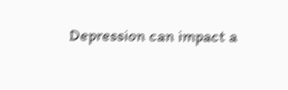Depression can impact a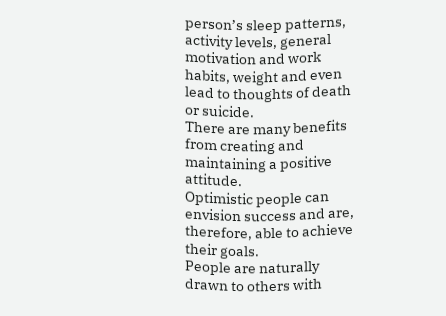person’s sleep patterns, activity levels, general motivation and work habits, weight and even lead to thoughts of death or suicide.
There are many benefits from creating and maintaining a positive attitude.
Optimistic people can envision success and are, therefore, able to achieve their goals.
People are naturally drawn to others with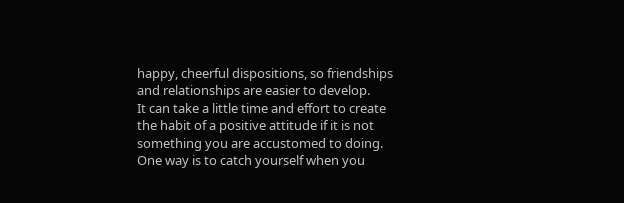happy, cheerful dispositions, so friendships and relationships are easier to develop.
It can take a little time and effort to create the habit of a positive attitude if it is not something you are accustomed to doing.
One way is to catch yourself when you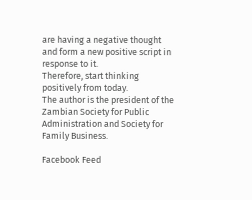are having a negative thought and form a new positive script in response to it.
Therefore, start thinking positively from today.
The author is the president of the Zambian Society for Public Administration and Society for Family Business.

Facebook Feed